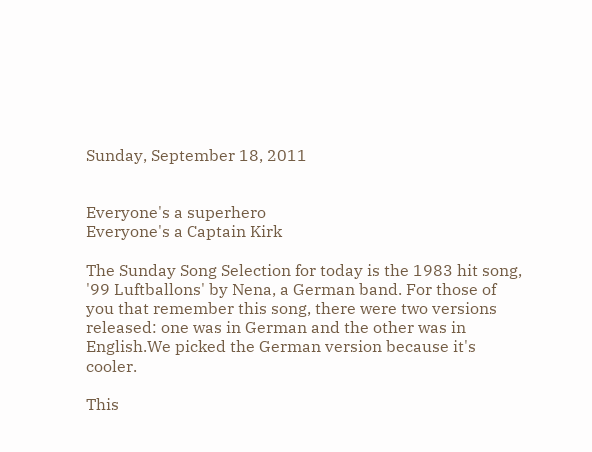Sunday, September 18, 2011


Everyone's a superhero
Everyone's a Captain Kirk

The Sunday Song Selection for today is the 1983 hit song, '99 Luftballons' by Nena, a German band. For those of you that remember this song, there were two versions released: one was in German and the other was in English.We picked the German version because it's cooler.

This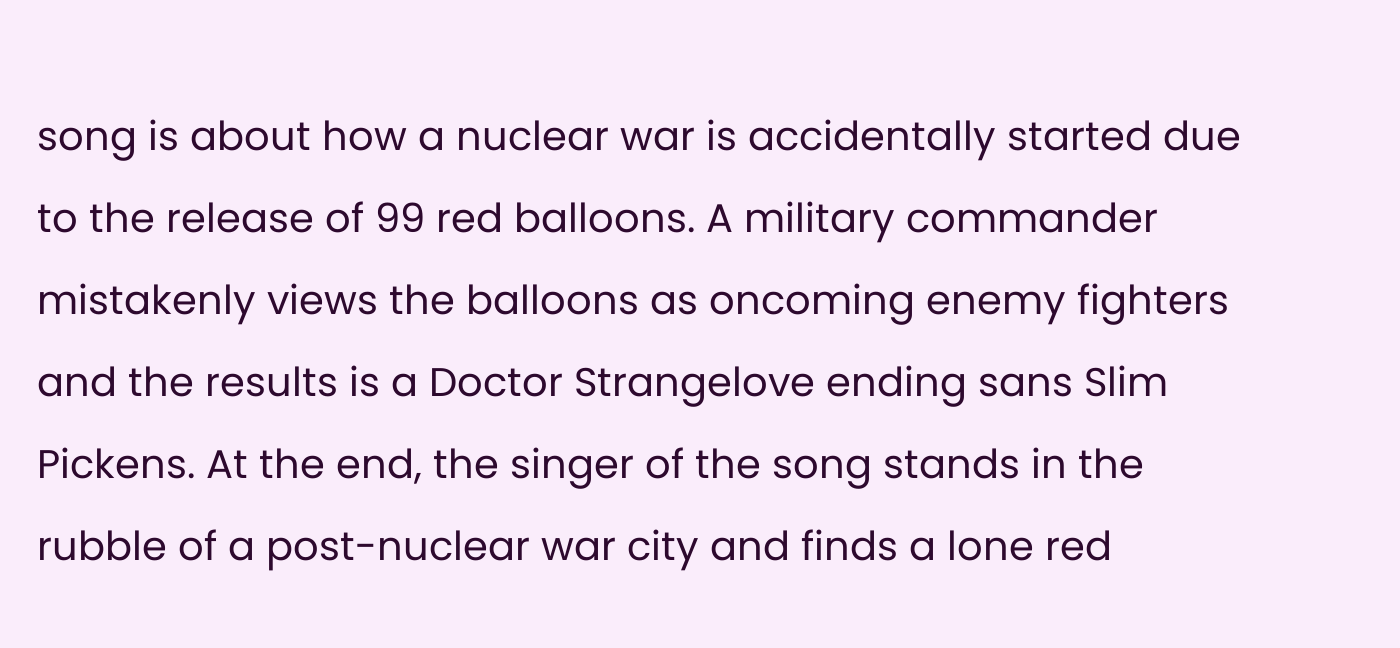song is about how a nuclear war is accidentally started due to the release of 99 red balloons. A military commander mistakenly views the balloons as oncoming enemy fighters and the results is a Doctor Strangelove ending sans Slim Pickens. At the end, the singer of the song stands in the rubble of a post-nuclear war city and finds a lone red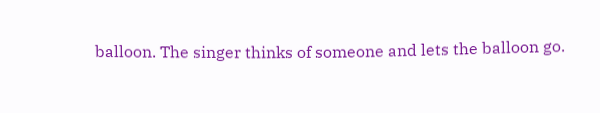balloon. The singer thinks of someone and lets the balloon go.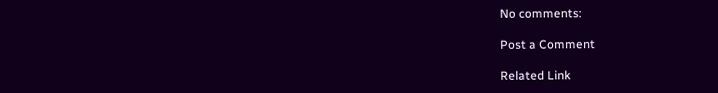No comments:

Post a Comment

Related Link